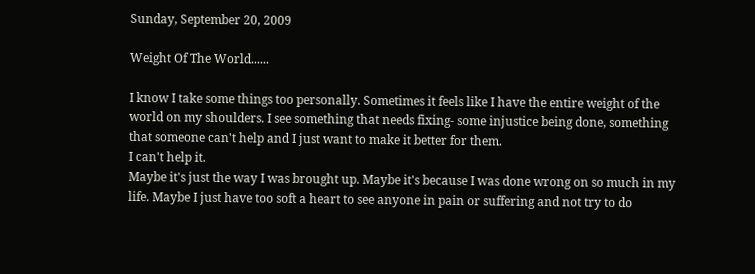Sunday, September 20, 2009

Weight Of The World......

I know I take some things too personally. Sometimes it feels like I have the entire weight of the world on my shoulders. I see something that needs fixing- some injustice being done, something that someone can't help and I just want to make it better for them.
I can't help it.
Maybe it's just the way I was brought up. Maybe it's because I was done wrong on so much in my life. Maybe I just have too soft a heart to see anyone in pain or suffering and not try to do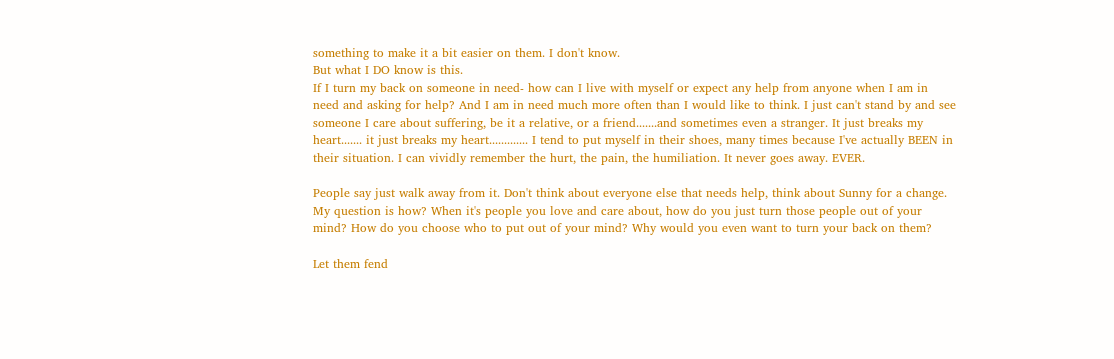something to make it a bit easier on them. I don't know.
But what I DO know is this.
If I turn my back on someone in need- how can I live with myself or expect any help from anyone when I am in need and asking for help? And I am in need much more often than I would like to think. I just can't stand by and see someone I care about suffering, be it a relative, or a friend.......and sometimes even a stranger. It just breaks my heart....... it just breaks my heart............. I tend to put myself in their shoes, many times because I've actually BEEN in their situation. I can vividly remember the hurt, the pain, the humiliation. It never goes away. EVER.

People say just walk away from it. Don't think about everyone else that needs help, think about Sunny for a change. My question is how? When it's people you love and care about, how do you just turn those people out of your mind? How do you choose who to put out of your mind? Why would you even want to turn your back on them?

Let them fend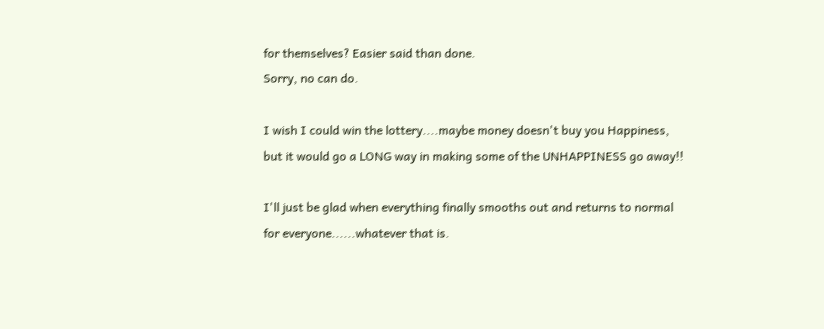for themselves? Easier said than done.
Sorry, no can do.

I wish I could win the lottery....maybe money doesn't buy you Happiness, but it would go a LONG way in making some of the UNHAPPINESS go away!!

I'll just be glad when everything finally smooths out and returns to normal for everyone......whatever that is.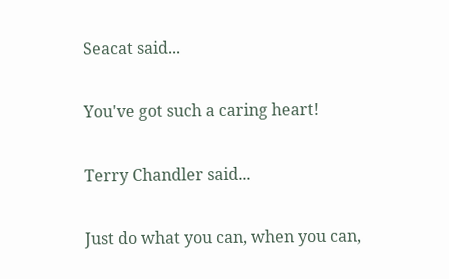Seacat said...

You've got such a caring heart!

Terry Chandler said...

Just do what you can, when you can,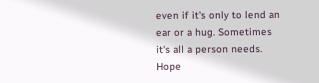even if it's only to lend an ear or a hug. Sometimes it's all a person needs.
Hope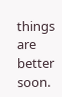things are better soon.